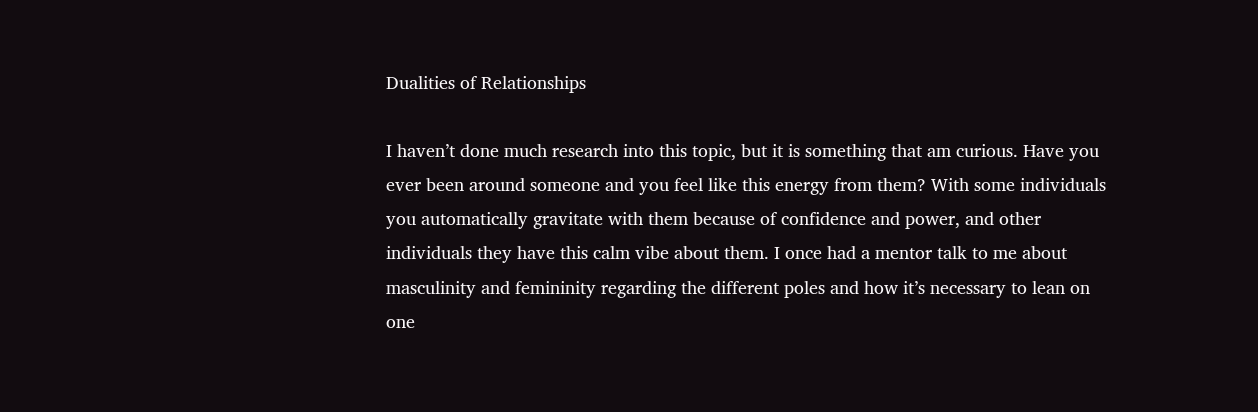Dualities of Relationships

I haven’t done much research into this topic, but it is something that am curious. Have you ever been around someone and you feel like this energy from them? With some individuals you automatically gravitate with them because of confidence and power, and other individuals they have this calm vibe about them. I once had a mentor talk to me about masculinity and femininity regarding the different poles and how it’s necessary to lean on one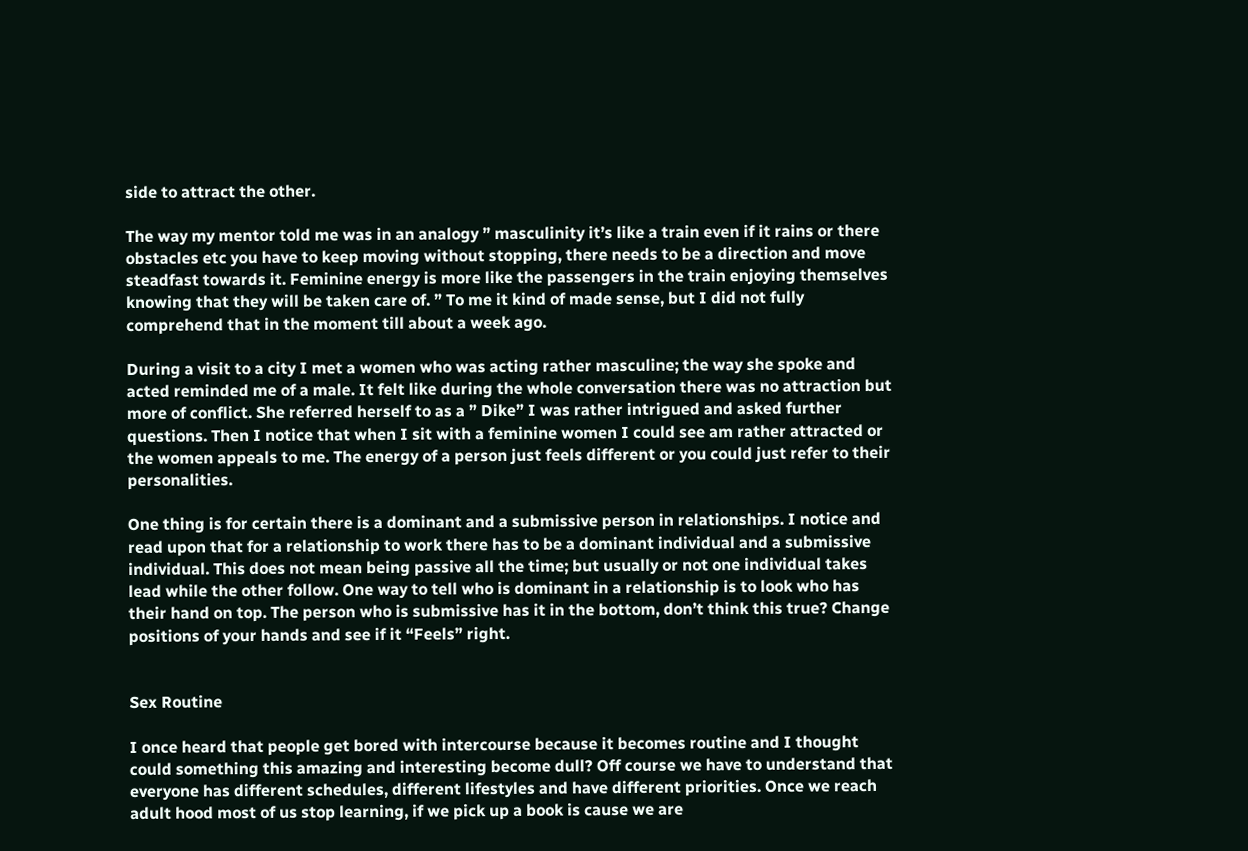side to attract the other.

The way my mentor told me was in an analogy ” masculinity it’s like a train even if it rains or there obstacles etc you have to keep moving without stopping, there needs to be a direction and move steadfast towards it. Feminine energy is more like the passengers in the train enjoying themselves knowing that they will be taken care of. ” To me it kind of made sense, but I did not fully comprehend that in the moment till about a week ago.

During a visit to a city I met a women who was acting rather masculine; the way she spoke and acted reminded me of a male. It felt like during the whole conversation there was no attraction but more of conflict. She referred herself to as a ” Dike” I was rather intrigued and asked further questions. Then I notice that when I sit with a feminine women I could see am rather attracted or the women appeals to me. The energy of a person just feels different or you could just refer to their personalities.

One thing is for certain there is a dominant and a submissive person in relationships. I notice and read upon that for a relationship to work there has to be a dominant individual and a submissive individual. This does not mean being passive all the time; but usually or not one individual takes lead while the other follow. One way to tell who is dominant in a relationship is to look who has their hand on top. The person who is submissive has it in the bottom, don’t think this true? Change positions of your hands and see if it “Feels” right.


Sex Routine

I once heard that people get bored with intercourse because it becomes routine and I thought could something this amazing and interesting become dull? Off course we have to understand that everyone has different schedules, different lifestyles and have different priorities. Once we reach adult hood most of us stop learning, if we pick up a book is cause we are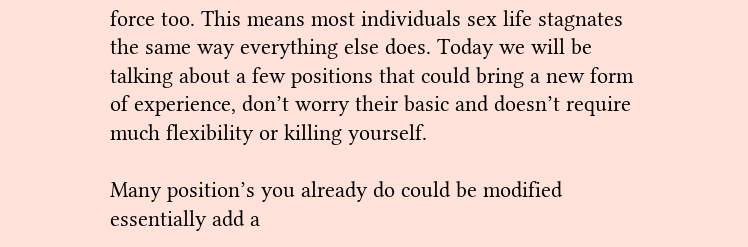force too. This means most individuals sex life stagnates the same way everything else does. Today we will be talking about a few positions that could bring a new form of experience, don’t worry their basic and doesn’t require much flexibility or killing yourself.

Many position’s you already do could be modified essentially add a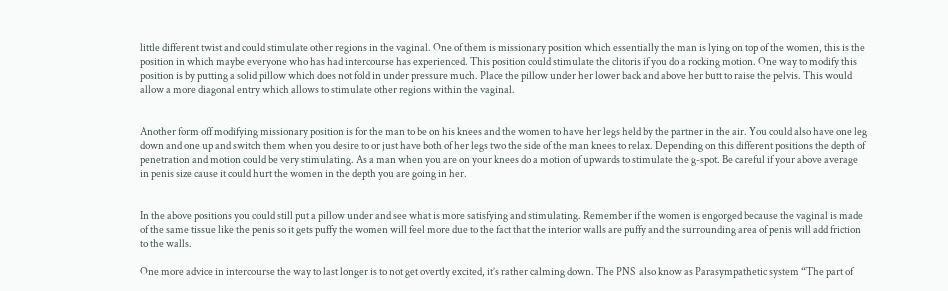little different twist and could stimulate other regions in the vaginal. One of them is missionary position which essentially the man is lying on top of the women, this is the position in which maybe everyone who has had intercourse has experienced. This position could stimulate the clitoris if you do a rocking motion. One way to modify this position is by putting a solid pillow which does not fold in under pressure much. Place the pillow under her lower back and above her butt to raise the pelvis. This would allow a more diagonal entry which allows to stimulate other regions within the vaginal.


Another form off modifying missionary position is for the man to be on his knees and the women to have her legs held by the partner in the air. You could also have one leg down and one up and switch them when you desire to or just have both of her legs two the side of the man knees to relax. Depending on this different positions the depth of penetration and motion could be very stimulating. As a man when you are on your knees do a motion of upwards to stimulate the g-spot. Be careful if your above average in penis size cause it could hurt the women in the depth you are going in her.


In the above positions you could still put a pillow under and see what is more satisfying and stimulating. Remember if the women is engorged because the vaginal is made of the same tissue like the penis so it gets puffy the women will feel more due to the fact that the interior walls are puffy and the surrounding area of penis will add friction to the walls.

One more advice in intercourse the way to last longer is to not get overtly excited, it’s rather calming down. The PNS  also know as Parasympathetic system “The part of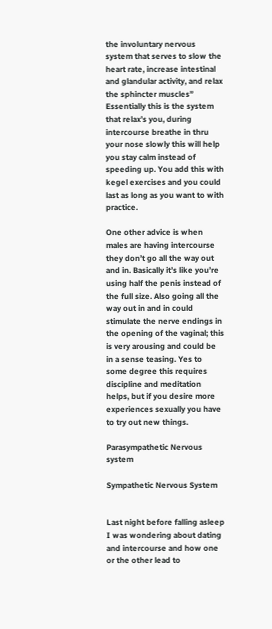the involuntary nervous system that serves to slow the heart rate, increase intestinal and glandular activity, and relax the sphincter muscles” Essentially this is the system that relax’s you, during intercourse breathe in thru your nose slowly this will help you stay calm instead of speeding up. You add this with kegel exercises and you could last as long as you want to with practice.

One other advice is when males are having intercourse they don’t go all the way out and in. Basically it’s like you’re using half the penis instead of the full size. Also going all the way out in and in could stimulate the nerve endings in the opening of the vaginal; this is very arousing and could be in a sense teasing. Yes to some degree this requires discipline and meditation helps, but if you desire more experiences sexually you have to try out new things.

Parasympathetic Nervous system

Sympathetic Nervous System


Last night before falling asleep I was wondering about dating and intercourse and how one or the other lead to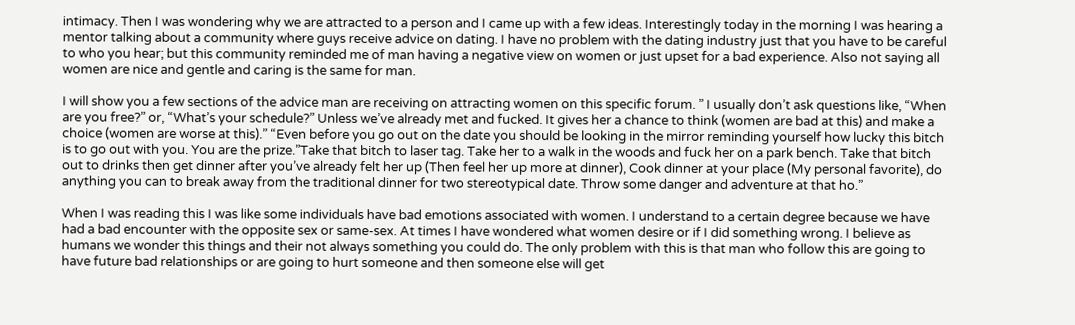intimacy. Then I was wondering why we are attracted to a person and I came up with a few ideas. Interestingly today in the morning I was hearing a mentor talking about a community where guys receive advice on dating. I have no problem with the dating industry just that you have to be careful to who you hear; but this community reminded me of man having a negative view on women or just upset for a bad experience. Also not saying all women are nice and gentle and caring is the same for man.

I will show you a few sections of the advice man are receiving on attracting women on this specific forum. ” I usually don’t ask questions like, “When are you free?” or, “What’s your schedule?” Unless we’ve already met and fucked. It gives her a chance to think (women are bad at this) and make a choice (women are worse at this).” “Even before you go out on the date you should be looking in the mirror reminding yourself how lucky this bitch is to go out with you. You are the prize.”Take that bitch to laser tag. Take her to a walk in the woods and fuck her on a park bench. Take that bitch out to drinks then get dinner after you’ve already felt her up (Then feel her up more at dinner), Cook dinner at your place (My personal favorite), do anything you can to break away from the traditional dinner for two stereotypical date. Throw some danger and adventure at that ho.”

When I was reading this I was like some individuals have bad emotions associated with women. I understand to a certain degree because we have had a bad encounter with the opposite sex or same-sex. At times I have wondered what women desire or if I did something wrong. I believe as humans we wonder this things and their not always something you could do. The only problem with this is that man who follow this are going to have future bad relationships or are going to hurt someone and then someone else will get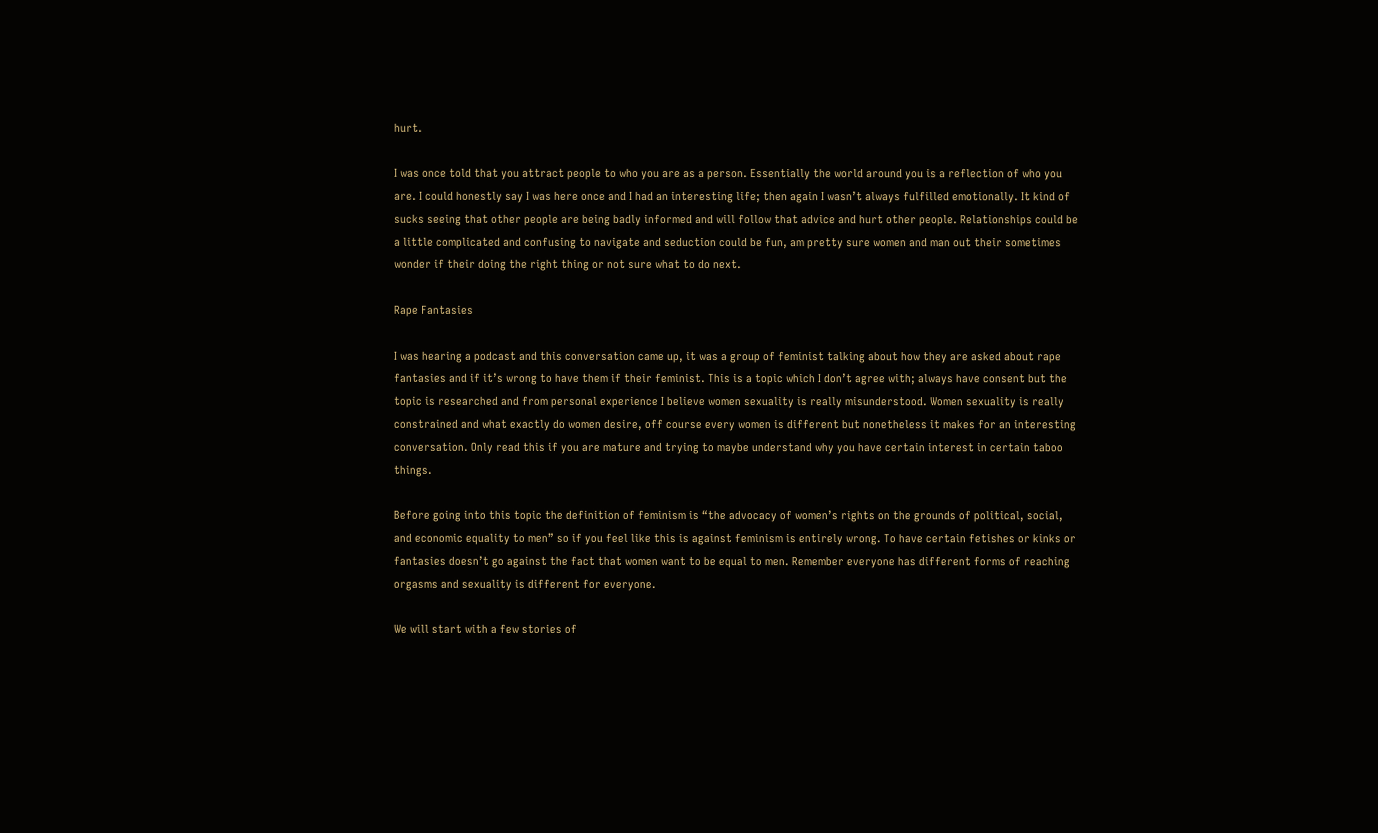hurt.

I was once told that you attract people to who you are as a person. Essentially the world around you is a reflection of who you are. I could honestly say I was here once and I had an interesting life; then again I wasn’t always fulfilled emotionally. It kind of sucks seeing that other people are being badly informed and will follow that advice and hurt other people. Relationships could be a little complicated and confusing to navigate and seduction could be fun, am pretty sure women and man out their sometimes wonder if their doing the right thing or not sure what to do next.

Rape Fantasies

I was hearing a podcast and this conversation came up, it was a group of feminist talking about how they are asked about rape fantasies and if it’s wrong to have them if their feminist. This is a topic which I don’t agree with; always have consent but the topic is researched and from personal experience I believe women sexuality is really misunderstood. Women sexuality is really constrained and what exactly do women desire, off course every women is different but nonetheless it makes for an interesting conversation. Only read this if you are mature and trying to maybe understand why you have certain interest in certain taboo things.

Before going into this topic the definition of feminism is “the advocacy of women’s rights on the grounds of political, social, and economic equality to men” so if you feel like this is against feminism is entirely wrong. To have certain fetishes or kinks or fantasies doesn’t go against the fact that women want to be equal to men. Remember everyone has different forms of reaching orgasms and sexuality is different for everyone.

We will start with a few stories of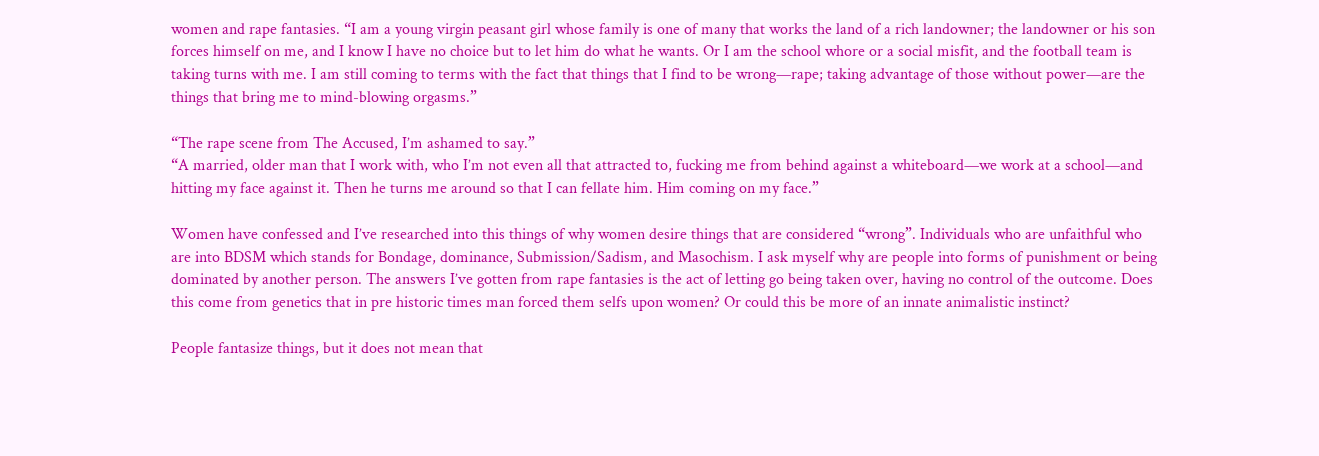women and rape fantasies. “I am a young virgin peasant girl whose family is one of many that works the land of a rich landowner; the landowner or his son forces himself on me, and I know I have no choice but to let him do what he wants. Or I am the school whore or a social misfit, and the football team is taking turns with me. I am still coming to terms with the fact that things that I find to be wrong—rape; taking advantage of those without power—are the things that bring me to mind-blowing orgasms.”

“The rape scene from The Accused, I’m ashamed to say.”
“A married, older man that I work with, who I’m not even all that attracted to, fucking me from behind against a whiteboard—we work at a school—and hitting my face against it. Then he turns me around so that I can fellate him. Him coming on my face.”

Women have confessed and I’ve researched into this things of why women desire things that are considered “wrong”. Individuals who are unfaithful who are into BDSM which stands for Bondage, dominance, Submission/Sadism, and Masochism. I ask myself why are people into forms of punishment or being dominated by another person. The answers I’ve gotten from rape fantasies is the act of letting go being taken over, having no control of the outcome. Does this come from genetics that in pre historic times man forced them selfs upon women? Or could this be more of an innate animalistic instinct?

People fantasize things, but it does not mean that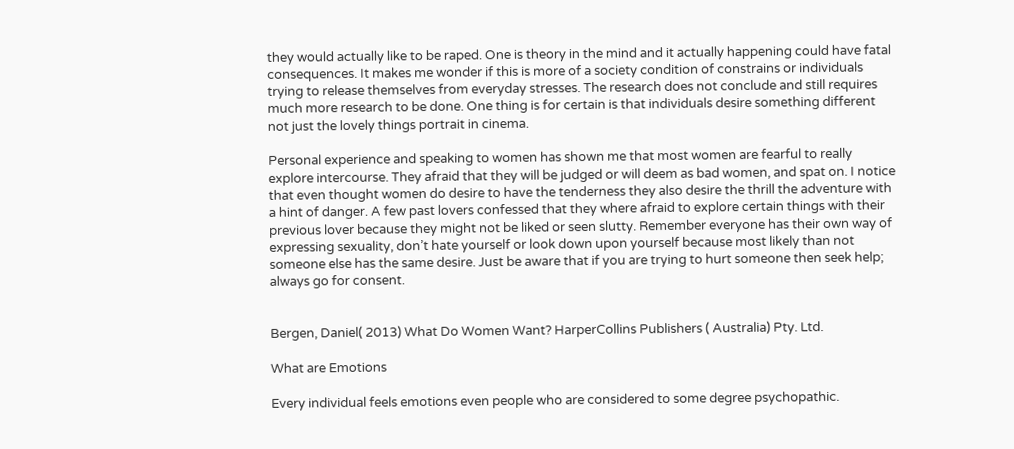they would actually like to be raped. One is theory in the mind and it actually happening could have fatal consequences. It makes me wonder if this is more of a society condition of constrains or individuals trying to release themselves from everyday stresses. The research does not conclude and still requires much more research to be done. One thing is for certain is that individuals desire something different not just the lovely things portrait in cinema.

Personal experience and speaking to women has shown me that most women are fearful to really explore intercourse. They afraid that they will be judged or will deem as bad women, and spat on. I notice that even thought women do desire to have the tenderness they also desire the thrill the adventure with a hint of danger. A few past lovers confessed that they where afraid to explore certain things with their previous lover because they might not be liked or seen slutty. Remember everyone has their own way of expressing sexuality, don’t hate yourself or look down upon yourself because most likely than not someone else has the same desire. Just be aware that if you are trying to hurt someone then seek help; always go for consent.


Bergen, Daniel( 2013) What Do Women Want? HarperCollins Publishers ( Australia) Pty. Ltd.

What are Emotions

Every individual feels emotions even people who are considered to some degree psychopathic.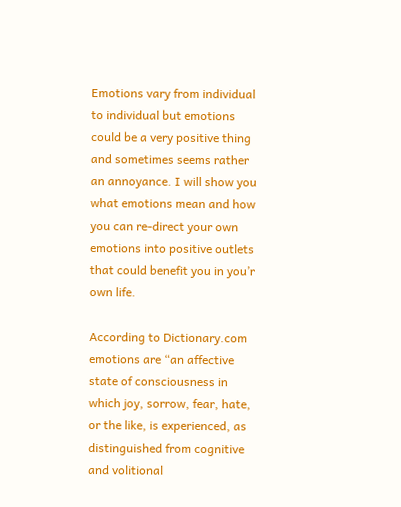Emotions vary from individual to individual but emotions could be a very positive thing and sometimes seems rather an annoyance. I will show you what emotions mean and how you can re-direct your own emotions into positive outlets that could benefit you in you’r own life.

According to Dictionary.com emotions are “an affective state of consciousness in which joy, sorrow, fear, hate, or the like, is experienced, as distinguished from cognitive and volitional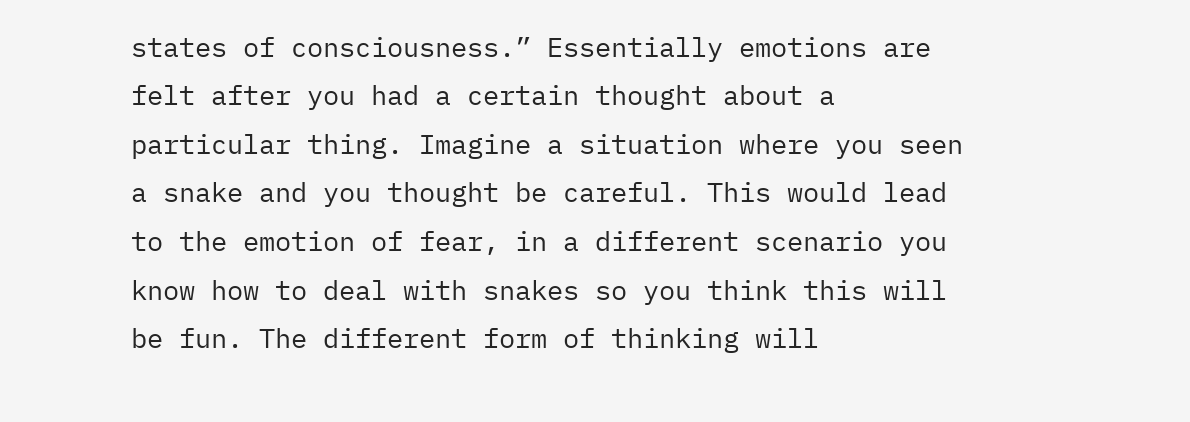states of consciousness.” Essentially emotions are felt after you had a certain thought about a particular thing. Imagine a situation where you seen a snake and you thought be careful. This would lead to the emotion of fear, in a different scenario you know how to deal with snakes so you think this will be fun. The different form of thinking will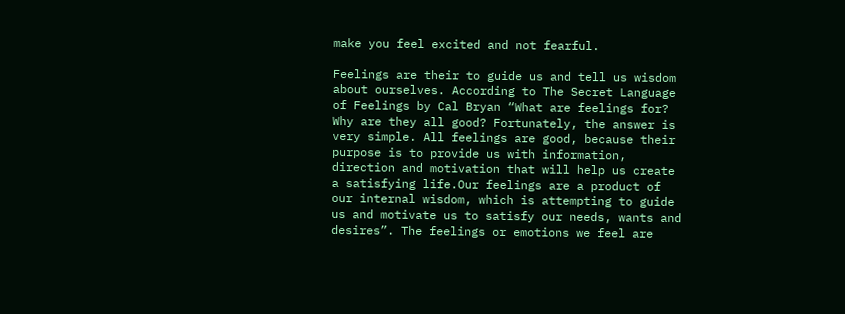make you feel excited and not fearful.

Feelings are their to guide us and tell us wisdom about ourselves. According to The Secret Language of Feelings by Cal Bryan “What are feelings for? Why are they all good? Fortunately, the answer is very simple. All feelings are good, because their purpose is to provide us with information, direction and motivation that will help us create a satisfying life.Our feelings are a product of our internal wisdom, which is attempting to guide us and motivate us to satisfy our needs, wants and desires”. The feelings or emotions we feel are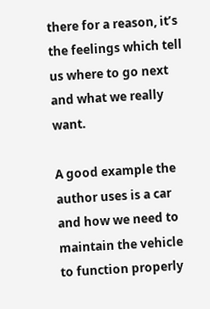there for a reason, it’s the feelings which tell us where to go next and what we really want.

A good example the author uses is a car and how we need to maintain the vehicle to function properly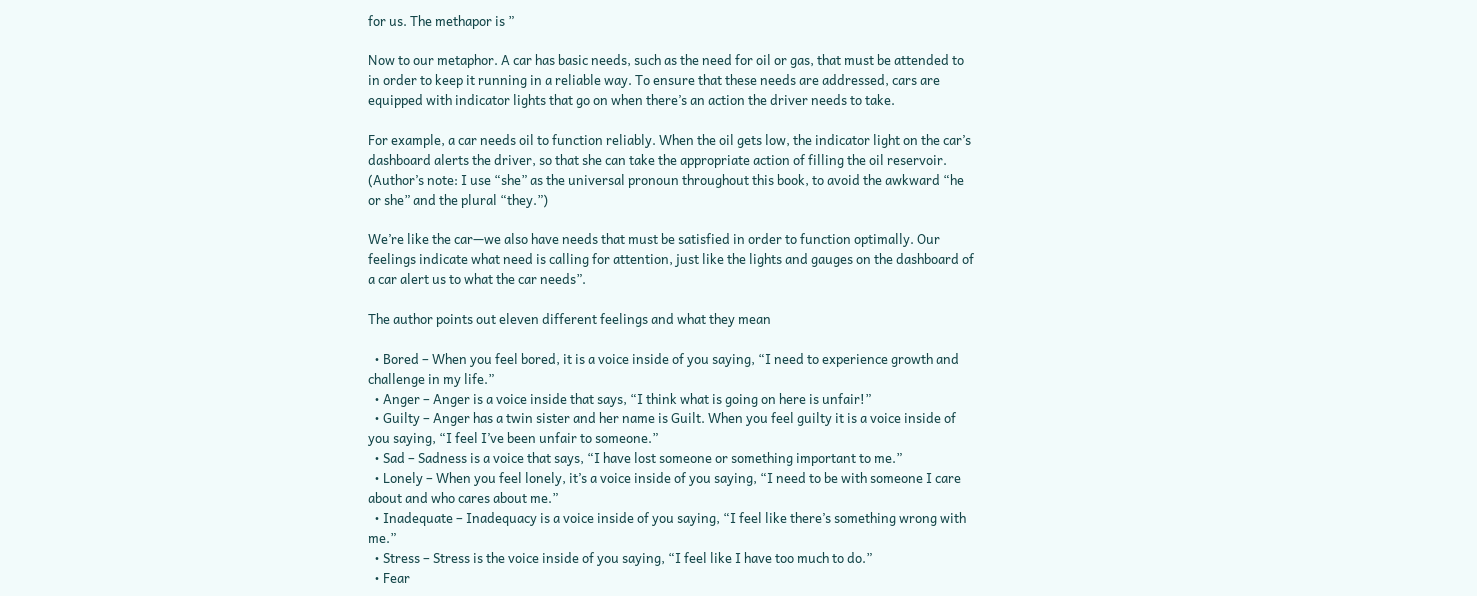for us. The methapor is ”

Now to our metaphor. A car has basic needs, such as the need for oil or gas, that must be attended to in order to keep it running in a reliable way. To ensure that these needs are addressed, cars are equipped with indicator lights that go on when there’s an action the driver needs to take.

For example, a car needs oil to function reliably. When the oil gets low, the indicator light on the car’s dashboard alerts the driver, so that she can take the appropriate action of filling the oil reservoir. (Author’s note: I use “she” as the universal pronoun throughout this book, to avoid the awkward “he or she” and the plural “they.”)

We’re like the car—we also have needs that must be satisfied in order to function optimally. Our feelings indicate what need is calling for attention, just like the lights and gauges on the dashboard of a car alert us to what the car needs”.

The author points out eleven different feelings and what they mean

  • Bored – When you feel bored, it is a voice inside of you saying, “I need to experience growth and challenge in my life.”
  • Anger – Anger is a voice inside that says, “I think what is going on here is unfair!”
  • Guilty – Anger has a twin sister and her name is Guilt. When you feel guilty it is a voice inside of you saying, “I feel I’ve been unfair to someone.”
  • Sad – Sadness is a voice that says, “I have lost someone or something important to me.”
  • Lonely – When you feel lonely, it’s a voice inside of you saying, “I need to be with someone I care about and who cares about me.”
  • Inadequate – Inadequacy is a voice inside of you saying, “I feel like there’s something wrong with me.”
  • Stress – Stress is the voice inside of you saying, “I feel like I have too much to do.”
  • Fear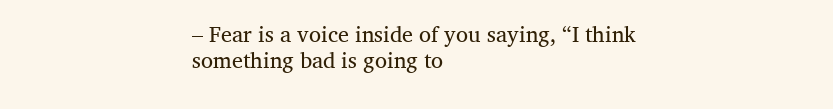– Fear is a voice inside of you saying, “I think something bad is going to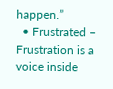happen.”
  • Frustrated – Frustration is a voice inside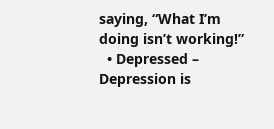saying, “What I’m doing isn’t working!”
  • Depressed – Depression is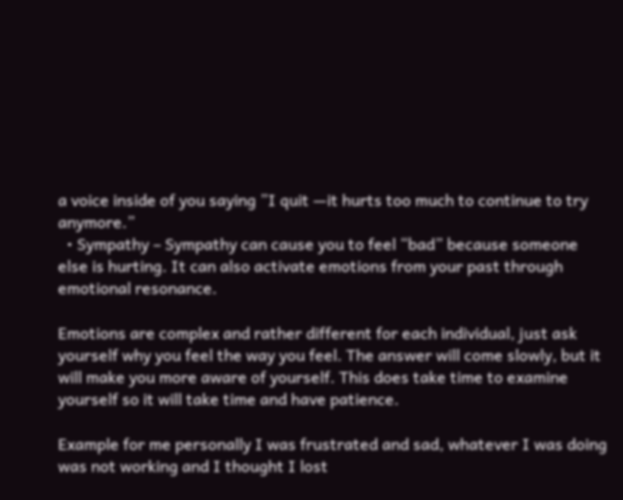a voice inside of you saying ”I quit —it hurts too much to continue to try anymore.”
  • Sympathy – Sympathy can cause you to feel “bad” because someone else is hurting. It can also activate emotions from your past through emotional resonance.

Emotions are complex and rather different for each individual, just ask yourself why you feel the way you feel. The answer will come slowly, but it will make you more aware of yourself. This does take time to examine yourself so it will take time and have patience.

Example for me personally I was frustrated and sad, whatever I was doing was not working and I thought I lost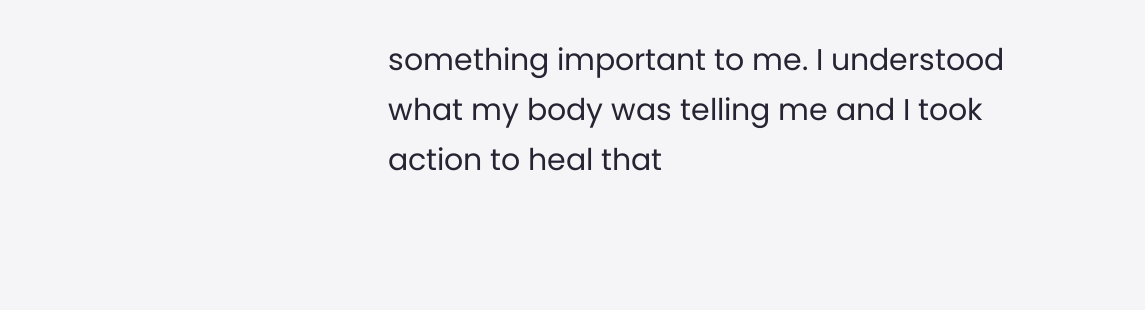something important to me. I understood what my body was telling me and I took action to heal that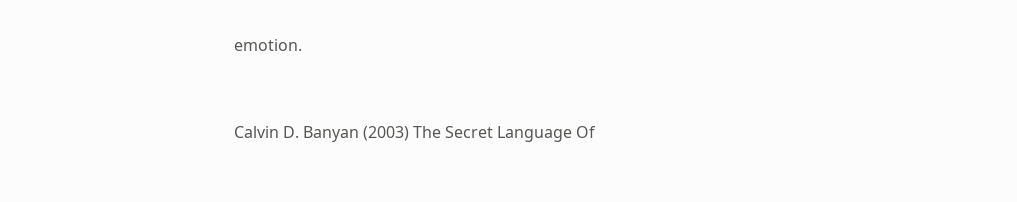emotion.


Calvin D. Banyan (2003) The Secret Language Of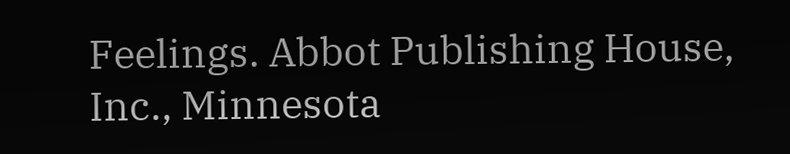Feelings. Abbot Publishing House, Inc., Minnesota